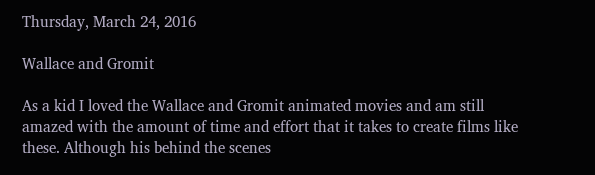Thursday, March 24, 2016

Wallace and Gromit

As a kid I loved the Wallace and Gromit animated movies and am still amazed with the amount of time and effort that it takes to create films like these. Although his behind the scenes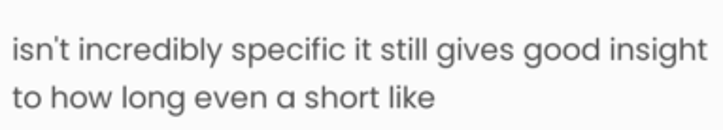isn't incredibly specific it still gives good insight to how long even a short like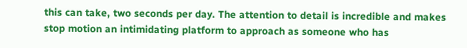this can take, two seconds per day. The attention to detail is incredible and makes stop motion an intimidating platform to approach as someone who has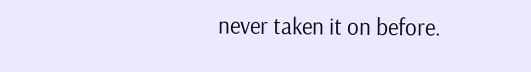never taken it on before.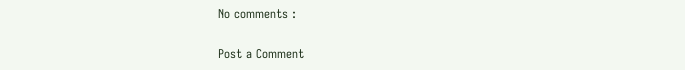No comments :

Post a Comment